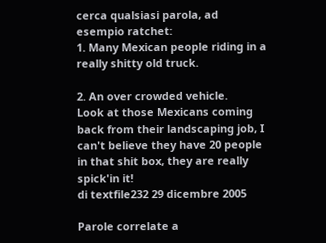cerca qualsiasi parola, ad esempio ratchet:
1. Many Mexican people riding in a really shitty old truck.

2. An over crowded vehicle.
Look at those Mexicans coming back from their landscaping job, I can't believe they have 20 people in that shit box, they are really spick'in it!
di textfile232 29 dicembre 2005

Parole correlate a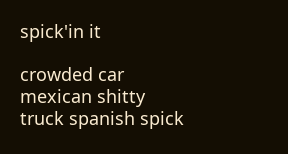spick'in it

crowded car mexican shitty truck spanish spick